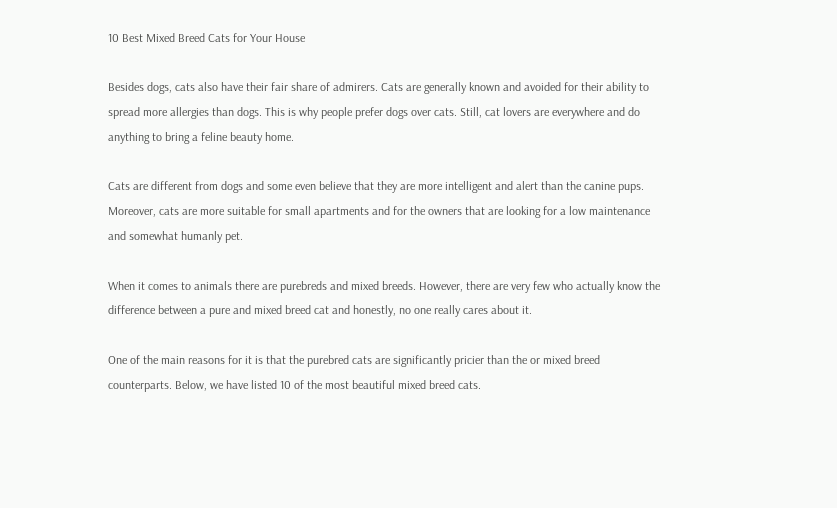10 Best Mixed Breed Cats for Your House

Besides dogs, cats also have their fair share of admirers. Cats are generally known and avoided for their ability to spread more allergies than dogs. This is why people prefer dogs over cats. Still, cat lovers are everywhere and do anything to bring a feline beauty home.

Cats are different from dogs and some even believe that they are more intelligent and alert than the canine pups. Moreover, cats are more suitable for small apartments and for the owners that are looking for a low maintenance and somewhat humanly pet.

When it comes to animals there are purebreds and mixed breeds. However, there are very few who actually know the difference between a pure and mixed breed cat and honestly, no one really cares about it.

One of the main reasons for it is that the purebred cats are significantly pricier than the or mixed breed counterparts. Below, we have listed 10 of the most beautiful mixed breed cats.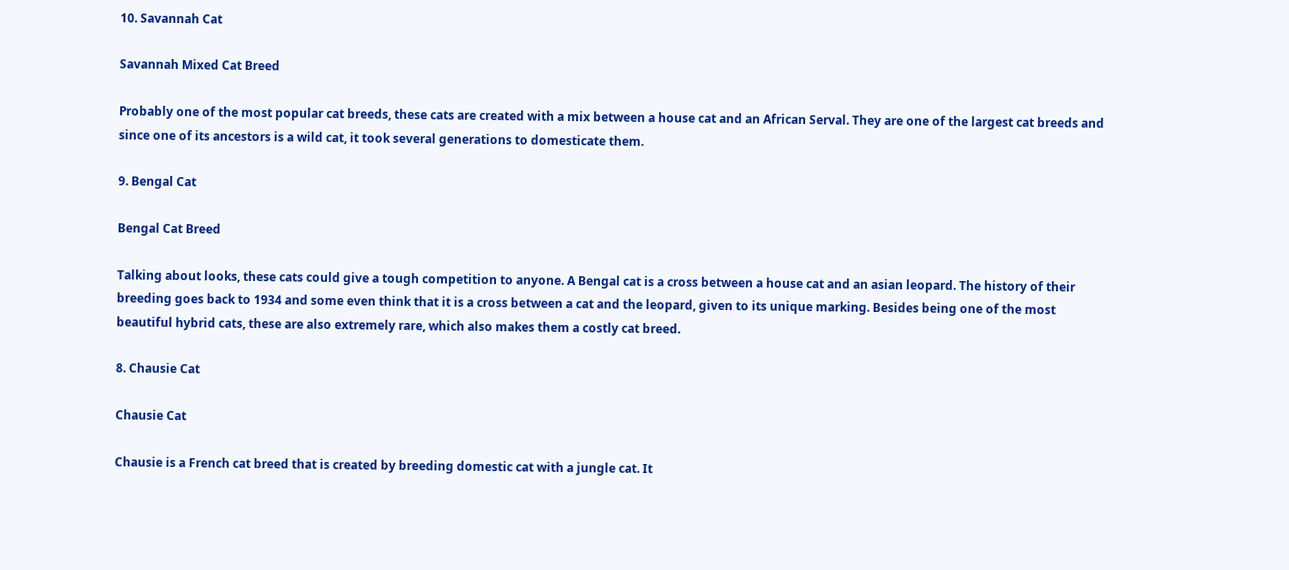10. Savannah Cat

Savannah Mixed Cat Breed

Probably one of the most popular cat breeds, these cats are created with a mix between a house cat and an African Serval. They are one of the largest cat breeds and since one of its ancestors is a wild cat, it took several generations to domesticate them.

9. Bengal Cat

Bengal Cat Breed

Talking about looks, these cats could give a tough competition to anyone. A Bengal cat is a cross between a house cat and an asian leopard. The history of their breeding goes back to 1934 and some even think that it is a cross between a cat and the leopard, given to its unique marking. Besides being one of the most beautiful hybrid cats, these are also extremely rare, which also makes them a costly cat breed.

8. Chausie Cat

Chausie Cat

Chausie is a French cat breed that is created by breeding domestic cat with a jungle cat. It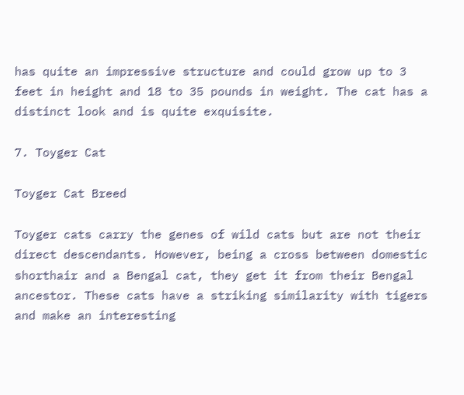has quite an impressive structure and could grow up to 3 feet in height and 18 to 35 pounds in weight. The cat has a distinct look and is quite exquisite.

7. Toyger Cat

Toyger Cat Breed

Toyger cats carry the genes of wild cats but are not their direct descendants. However, being a cross between domestic shorthair and a Bengal cat, they get it from their Bengal ancestor. These cats have a striking similarity with tigers and make an interesting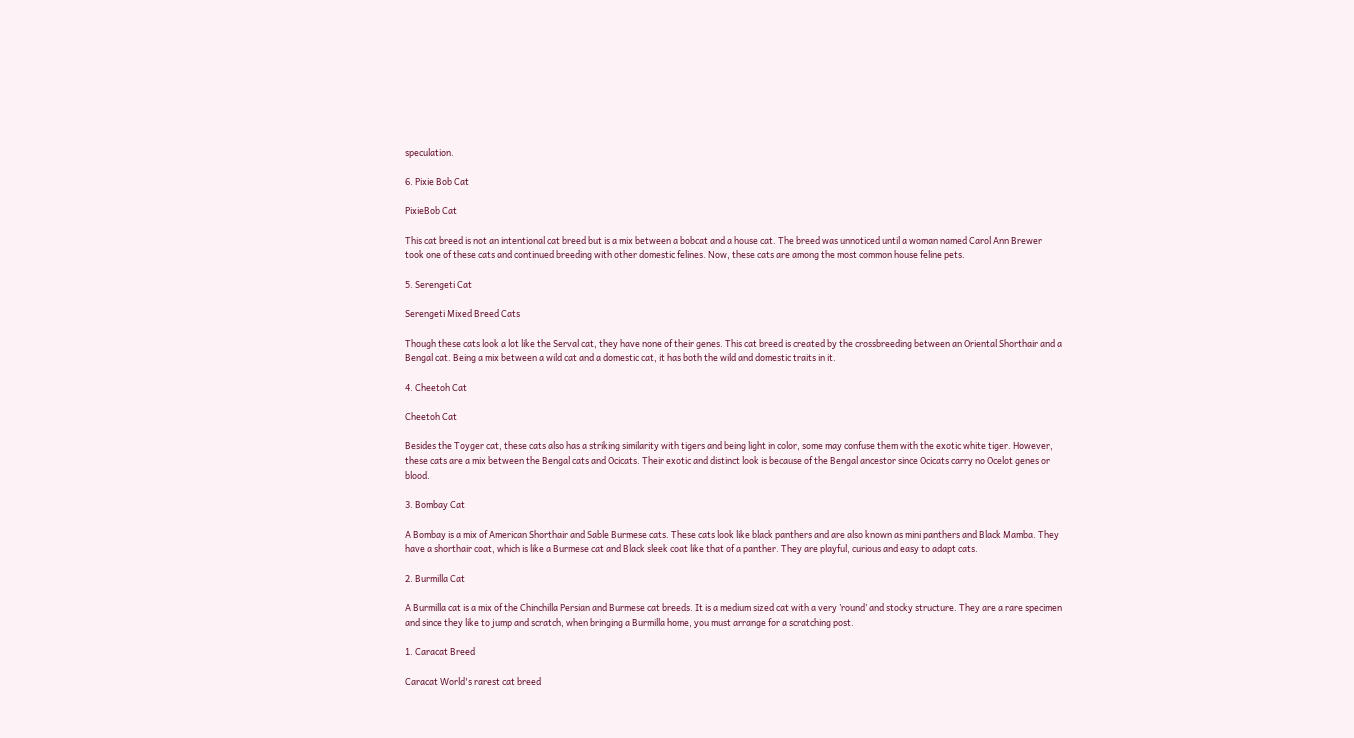speculation.

6. Pixie Bob Cat

PixieBob Cat

This cat breed is not an intentional cat breed but is a mix between a bobcat and a house cat. The breed was unnoticed until a woman named Carol Ann Brewer took one of these cats and continued breeding with other domestic felines. Now, these cats are among the most common house feline pets.

5. Serengeti Cat

Serengeti Mixed Breed Cats

Though these cats look a lot like the Serval cat, they have none of their genes. This cat breed is created by the crossbreeding between an Oriental Shorthair and a Bengal cat. Being a mix between a wild cat and a domestic cat, it has both the wild and domestic traits in it.

4. Cheetoh Cat

Cheetoh Cat

Besides the Toyger cat, these cats also has a striking similarity with tigers and being light in color, some may confuse them with the exotic white tiger. However, these cats are a mix between the Bengal cats and Ocicats. Their exotic and distinct look is because of the Bengal ancestor since Ocicats carry no Ocelot genes or blood.

3. Bombay Cat

A Bombay is a mix of American Shorthair and Sable Burmese cats. These cats look like black panthers and are also known as mini panthers and Black Mamba. They have a shorthair coat, which is like a Burmese cat and Black sleek coat like that of a panther. They are playful, curious and easy to adapt cats.

2. Burmilla Cat

A Burmilla cat is a mix of the Chinchilla Persian and Burmese cat breeds. It is a medium sized cat with a very ’round’ and stocky structure. They are a rare specimen and since they like to jump and scratch, when bringing a Burmilla home, you must arrange for a scratching post.

1. Caracat Breed

Caracat World's rarest cat breed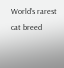World’s rarest cat breed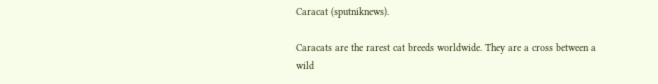Caracat (sputniknews).

Caracats are the rarest cat breeds worldwide. They are a cross between a wild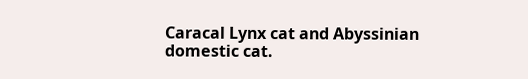Caracal Lynx cat and Abyssinian domestic cat.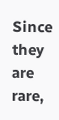Since they are rare,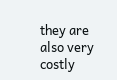they are also very costly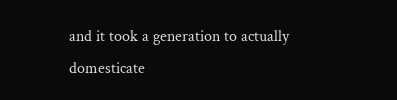and it took a generation to actually domesticate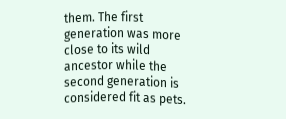them. The first generation was more close to its wild ancestor while the second generation is considered fit as pets.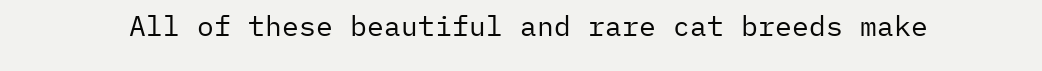All of these beautiful and rare cat breeds make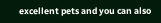excellent pets and you can also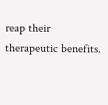reap their therapeutic benefits.